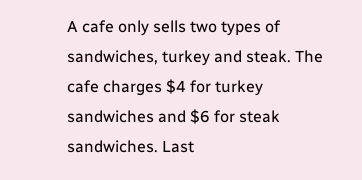A cafe only sells two types of sandwiches, turkey and steak. The cafe charges $4 for turkey sandwiches and $6 for steak sandwiches. Last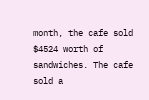month, the cafe sold $4524 worth of sandwiches. The cafe sold a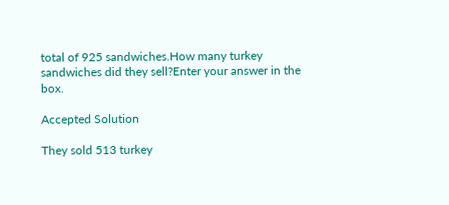total of 925 sandwiches.How many turkey sandwiches did they sell?Enter your answer in the box.

Accepted Solution

They sold 513 turkey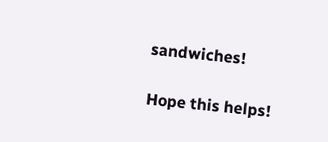sandwiches!

Hope this helps!